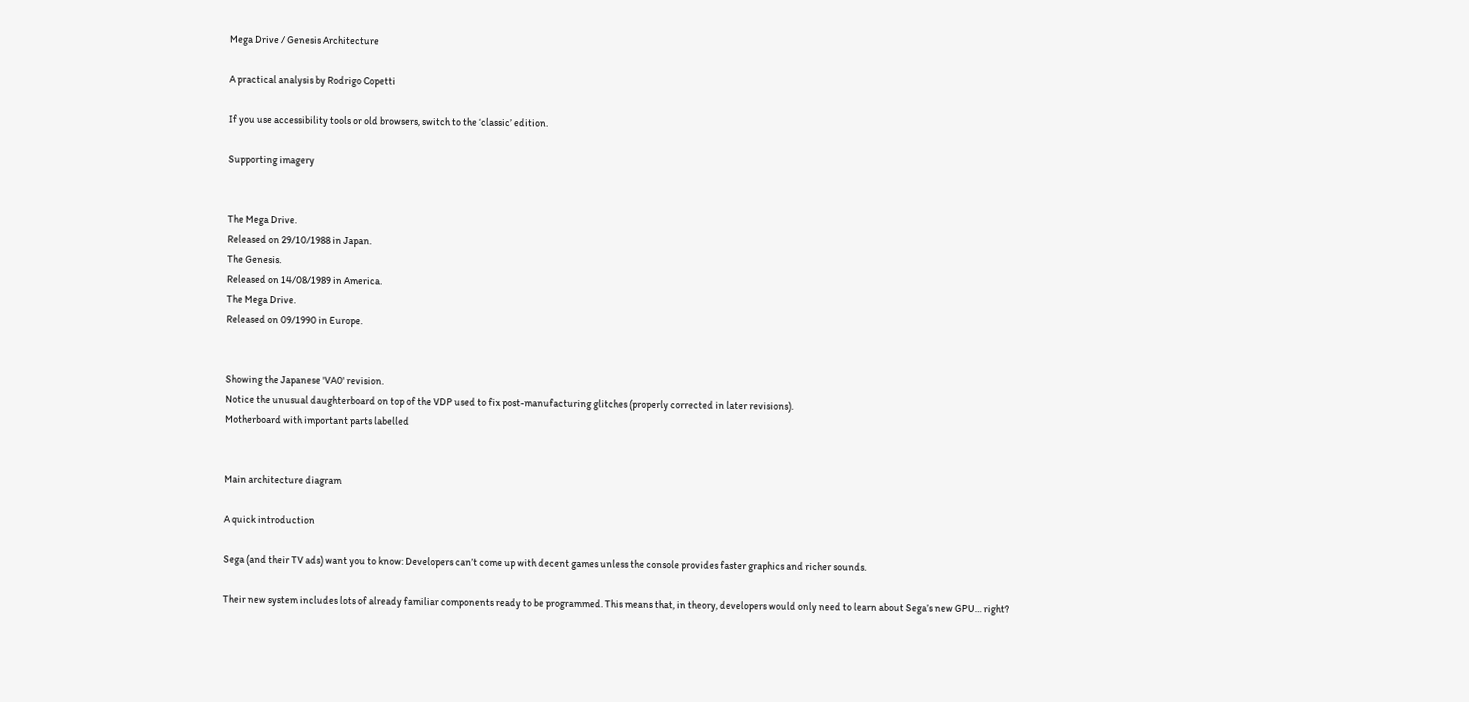Mega Drive / Genesis Architecture

A practical analysis by Rodrigo Copetti

If you use accessibility tools or old browsers, switch to the ‘classic’ edition.

Supporting imagery


The Mega Drive.
Released on 29/10/1988 in Japan.
The Genesis.
Released on 14/08/1989 in America.
The Mega Drive.
Released on 09/1990 in Europe.


Showing the Japanese 'VA0' revision.
Notice the unusual daughterboard on top of the VDP used to fix post-manufacturing glitches (properly corrected in later revisions).
Motherboard with important parts labelled


Main architecture diagram

A quick introduction

Sega (and their TV ads) want you to know: Developers can’t come up with decent games unless the console provides faster graphics and richer sounds.

Their new system includes lots of already familiar components ready to be programmed. This means that, in theory, developers would only need to learn about Sega’s new GPU… right?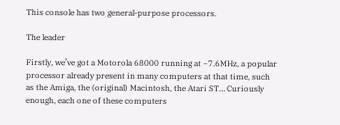This console has two general-purpose processors.

The leader

Firstly, we’ve got a Motorola 68000 running at ~7.6MHz, a popular processor already present in many computers at that time, such as the Amiga, the (original) Macintosh, the Atari ST… Curiously enough, each one of these computers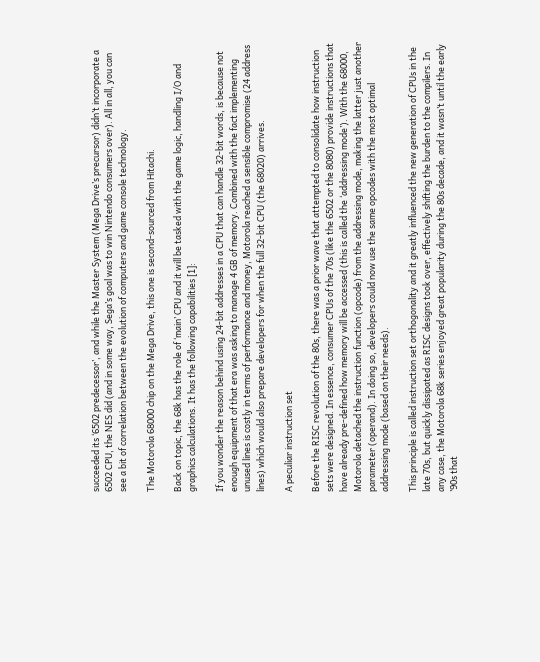succeeded its ‘6502 predecessor’, and while the Master System (Mega Drive’s precursor) didn’t incorporate a 6502 CPU, the NES did (and in some way, Sega’s goal was to win Nintendo consumers over). All in all, you can see a bit of correlation between the evolution of computers and game console technology.

The Motorola 68000 chip on the Mega Drive, this one is second-sourced from Hitachi.

Back on topic, the 68k has the role of ‘main’ CPU and it will be tasked with the game logic, handling I/O and graphics calculations. It has the following capabilities [1]:

If you wonder the reason behind using 24-bit addresses in a CPU that can handle 32-bit words, is because not enough equipment of that era was asking to manage 4 GB of memory. Combined with the fact implementing unused lines is costly in terms of performance and money, Motorola reached a sensible compromise (24 address lines) which would also prepare developers for when the full 32-bit CPU (the 68020) arrives.

A peculiar instruction set

Before the RISC revolution of the 80s, there was a prior wave that attempted to consolidate how instruction sets were designed. In essence, consumer CPUs of the 70s (like the 6502 or the 8080) provide instructions that have already pre-defined how memory will be accessed (this is called the ‘addressing mode’). With the 68000, Motorola detached the instruction function (opcode) from the addressing mode, making the latter just another parameter (operand). In doing so, developers could now use the same opcodes with the most optimal addressing mode (based on their needs).

This principle is called instruction set orthogonality and it greatly influenced the new generation of CPUs in the late 70s, but quickly dissipated as RISC designs took over, effectively shifting the burden to the compilers. In any case, the Motorola 68k series enjoyed great popularity during the 80s decade, and it wasn’t until the early ’90s that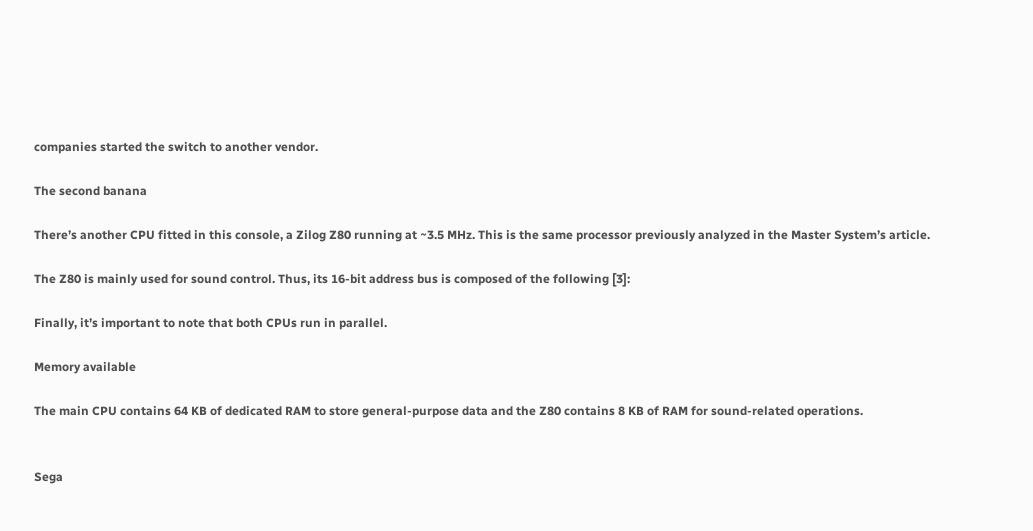companies started the switch to another vendor.

The second banana

There’s another CPU fitted in this console, a Zilog Z80 running at ~3.5 MHz. This is the same processor previously analyzed in the Master System’s article.

The Z80 is mainly used for sound control. Thus, its 16-bit address bus is composed of the following [3]:

Finally, it’s important to note that both CPUs run in parallel.

Memory available

The main CPU contains 64 KB of dedicated RAM to store general-purpose data and the Z80 contains 8 KB of RAM for sound-related operations.


Sega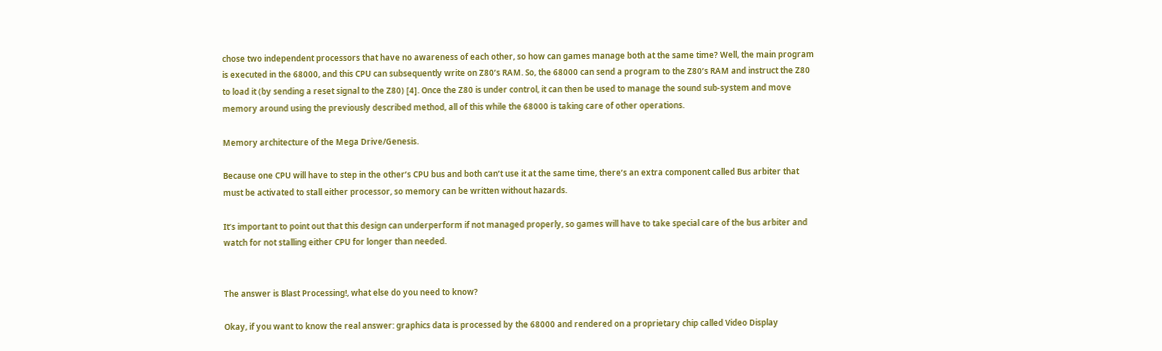chose two independent processors that have no awareness of each other, so how can games manage both at the same time? Well, the main program is executed in the 68000, and this CPU can subsequently write on Z80’s RAM. So, the 68000 can send a program to the Z80’s RAM and instruct the Z80 to load it (by sending a reset signal to the Z80) [4]. Once the Z80 is under control, it can then be used to manage the sound sub-system and move memory around using the previously described method, all of this while the 68000 is taking care of other operations.

Memory architecture of the Mega Drive/Genesis.

Because one CPU will have to step in the other’s CPU bus and both can’t use it at the same time, there’s an extra component called Bus arbiter that must be activated to stall either processor, so memory can be written without hazards.

It’s important to point out that this design can underperform if not managed properly, so games will have to take special care of the bus arbiter and watch for not stalling either CPU for longer than needed.


The answer is Blast Processing!, what else do you need to know?

Okay, if you want to know the real answer: graphics data is processed by the 68000 and rendered on a proprietary chip called Video Display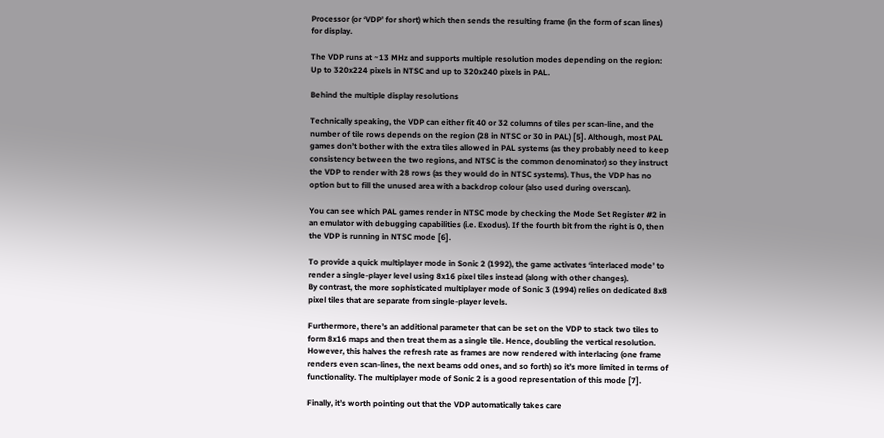Processor (or ‘VDP’ for short) which then sends the resulting frame (in the form of scan lines) for display.

The VDP runs at ~13 MHz and supports multiple resolution modes depending on the region: Up to 320x224 pixels in NTSC and up to 320x240 pixels in PAL.

Behind the multiple display resolutions

Technically speaking, the VDP can either fit 40 or 32 columns of tiles per scan-line, and the number of tile rows depends on the region (28 in NTSC or 30 in PAL) [5]. Although, most PAL games don’t bother with the extra tiles allowed in PAL systems (as they probably need to keep consistency between the two regions, and NTSC is the common denominator) so they instruct the VDP to render with 28 rows (as they would do in NTSC systems). Thus, the VDP has no option but to fill the unused area with a backdrop colour (also used during overscan).

You can see which PAL games render in NTSC mode by checking the Mode Set Register #2 in an emulator with debugging capabilities (i.e. Exodus). If the fourth bit from the right is 0, then the VDP is running in NTSC mode [6].

To provide a quick multiplayer mode in Sonic 2 (1992), the game activates ‘interlaced mode’ to render a single-player level using 8x16 pixel tiles instead (along with other changes).
By contrast, the more sophisticated multiplayer mode of Sonic 3 (1994) relies on dedicated 8x8 pixel tiles that are separate from single-player levels.

Furthermore, there’s an additional parameter that can be set on the VDP to stack two tiles to form 8x16 maps and then treat them as a single tile. Hence, doubling the vertical resolution. However, this halves the refresh rate as frames are now rendered with interlacing (one frame renders even scan-lines, the next beams odd ones, and so forth) so it’s more limited in terms of functionality. The multiplayer mode of Sonic 2 is a good representation of this mode [7].

Finally, it’s worth pointing out that the VDP automatically takes care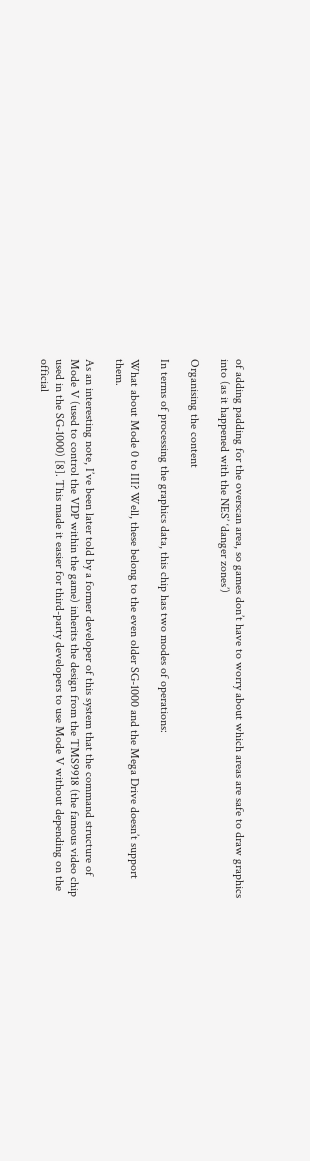of adding padding for the overscan area, so games don’t have to worry about which areas are safe to draw graphics into (as it happened with the NES’ ‘danger zones’)

Organising the content

In terms of processing the graphics data, this chip has two modes of operations:

What about Mode 0 to III? Well, these belong to the even older SG-1000 and the Mega Drive doesn’t support them.

As an interesting note, I’ve been later told by a former developer of this system that the command structure of Mode V (used to control the VDP within the game) inherits the design from the TMS9918 (the famous video chip used in the SG-1000) [8]. This made it easier for third-party developers to use Mode V without depending on the official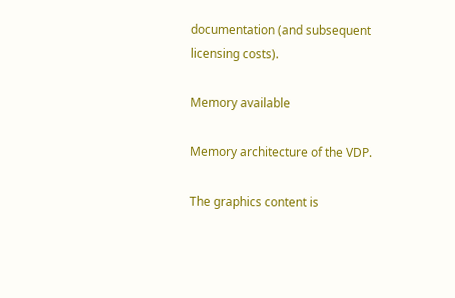documentation (and subsequent licensing costs).

Memory available

Memory architecture of the VDP.

The graphics content is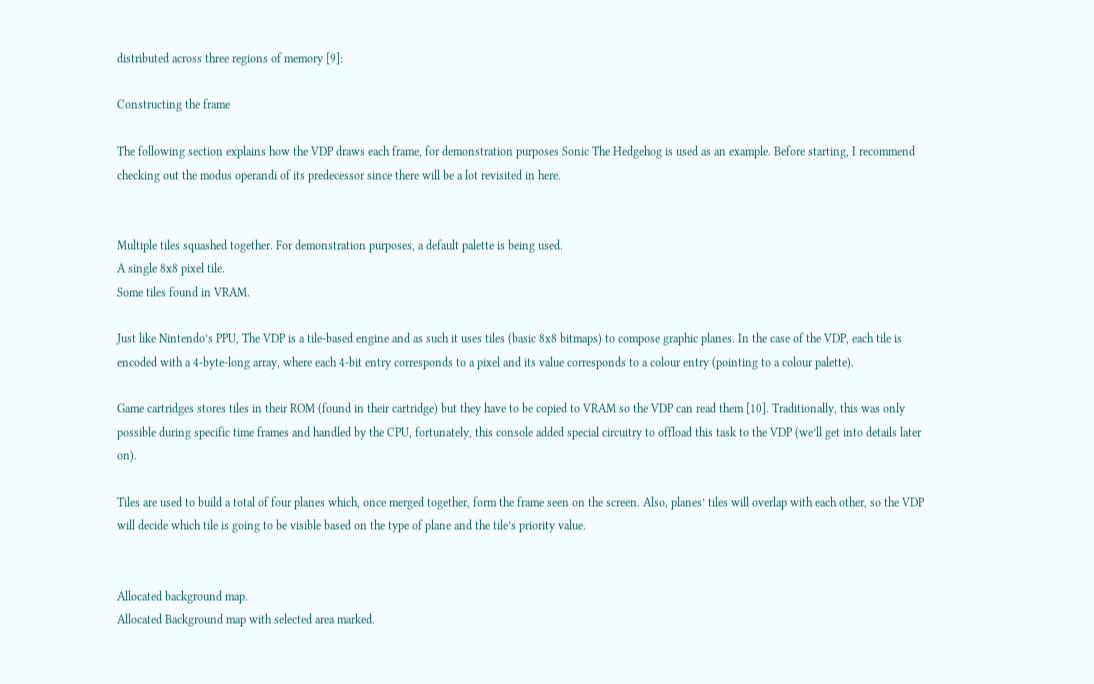distributed across three regions of memory [9]:

Constructing the frame

The following section explains how the VDP draws each frame, for demonstration purposes Sonic The Hedgehog is used as an example. Before starting, I recommend checking out the modus operandi of its predecessor since there will be a lot revisited in here.


Multiple tiles squashed together. For demonstration purposes, a default palette is being used.
A single 8x8 pixel tile.
Some tiles found in VRAM.

Just like Nintendo’s PPU, The VDP is a tile-based engine and as such it uses tiles (basic 8x8 bitmaps) to compose graphic planes. In the case of the VDP, each tile is encoded with a 4-byte-long array, where each 4-bit entry corresponds to a pixel and its value corresponds to a colour entry (pointing to a colour palette).

Game cartridges stores tiles in their ROM (found in their cartridge) but they have to be copied to VRAM so the VDP can read them [10]. Traditionally, this was only possible during specific time frames and handled by the CPU, fortunately, this console added special circuitry to offload this task to the VDP (we’ll get into details later on).

Tiles are used to build a total of four planes which, once merged together, form the frame seen on the screen. Also, planes’ tiles will overlap with each other, so the VDP will decide which tile is going to be visible based on the type of plane and the tile’s priority value.


Allocated background map.
Allocated Background map with selected area marked.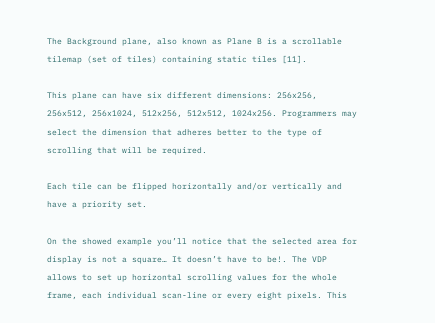The Background plane, also known as Plane B is a scrollable tilemap (set of tiles) containing static tiles [11].

This plane can have six different dimensions: 256x256, 256x512, 256x1024, 512x256, 512x512, 1024x256. Programmers may select the dimension that adheres better to the type of scrolling that will be required.

Each tile can be flipped horizontally and/or vertically and have a priority set.

On the showed example you’ll notice that the selected area for display is not a square… It doesn’t have to be!. The VDP allows to set up horizontal scrolling values for the whole frame, each individual scan-line or every eight pixels. This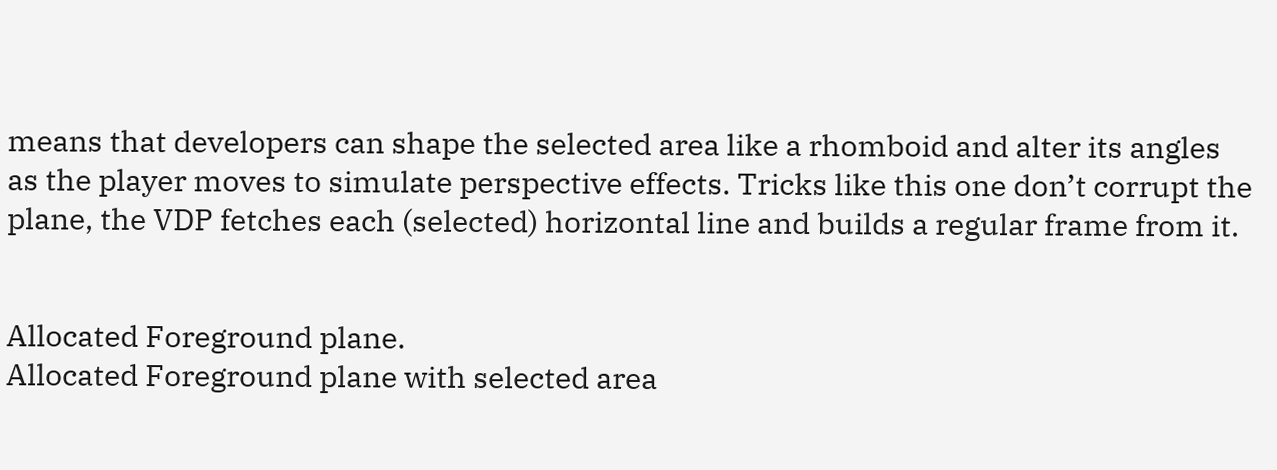means that developers can shape the selected area like a rhomboid and alter its angles as the player moves to simulate perspective effects. Tricks like this one don’t corrupt the plane, the VDP fetches each (selected) horizontal line and builds a regular frame from it.


Allocated Foreground plane.
Allocated Foreground plane with selected area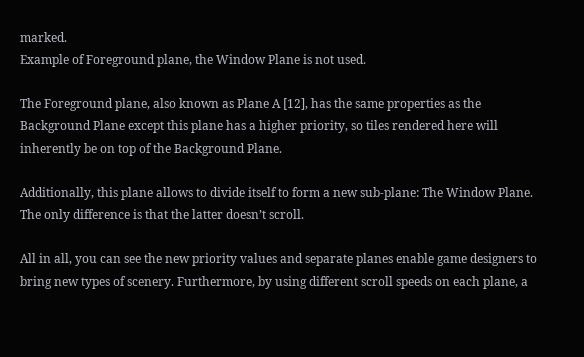marked.
Example of Foreground plane, the Window Plane is not used.

The Foreground plane, also known as Plane A [12], has the same properties as the Background Plane except this plane has a higher priority, so tiles rendered here will inherently be on top of the Background Plane.

Additionally, this plane allows to divide itself to form a new sub-plane: The Window Plane. The only difference is that the latter doesn’t scroll.

All in all, you can see the new priority values and separate planes enable game designers to bring new types of scenery. Furthermore, by using different scroll speeds on each plane, a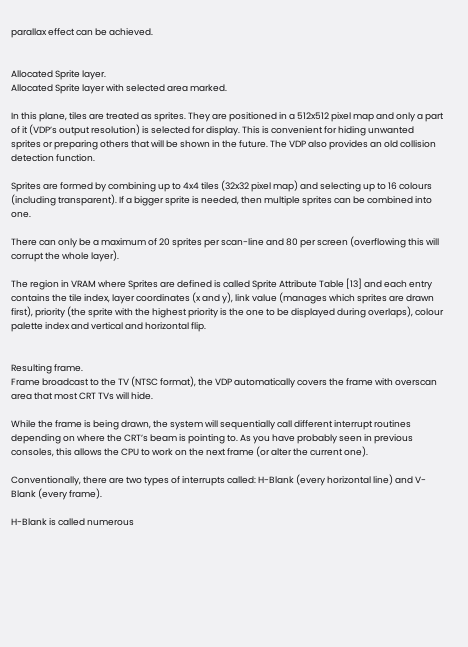parallax effect can be achieved.


Allocated Sprite layer.
Allocated Sprite layer with selected area marked.

In this plane, tiles are treated as sprites. They are positioned in a 512x512 pixel map and only a part of it (VDP’s output resolution) is selected for display. This is convenient for hiding unwanted sprites or preparing others that will be shown in the future. The VDP also provides an old collision detection function.

Sprites are formed by combining up to 4x4 tiles (32x32 pixel map) and selecting up to 16 colours (including transparent). If a bigger sprite is needed, then multiple sprites can be combined into one.

There can only be a maximum of 20 sprites per scan-line and 80 per screen (overflowing this will corrupt the whole layer).

The region in VRAM where Sprites are defined is called Sprite Attribute Table [13] and each entry contains the tile index, layer coordinates (x and y), link value (manages which sprites are drawn first), priority (the sprite with the highest priority is the one to be displayed during overlaps), colour palette index and vertical and horizontal flip.


Resulting frame.
Frame broadcast to the TV (NTSC format), the VDP automatically covers the frame with overscan area that most CRT TVs will hide.

While the frame is being drawn, the system will sequentially call different interrupt routines depending on where the CRT’s beam is pointing to. As you have probably seen in previous consoles, this allows the CPU to work on the next frame (or alter the current one).

Conventionally, there are two types of interrupts called: H-Blank (every horizontal line) and V-Blank (every frame).

H-Blank is called numerous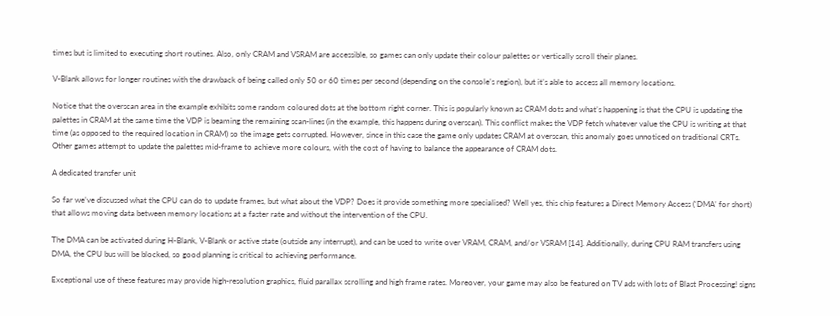times but is limited to executing short routines. Also, only CRAM and VSRAM are accessible, so games can only update their colour palettes or vertically scroll their planes.

V-Blank allows for longer routines with the drawback of being called only 50 or 60 times per second (depending on the console’s region), but it’s able to access all memory locations.

Notice that the overscan area in the example exhibits some random coloured dots at the bottom right corner. This is popularly known as CRAM dots and what’s happening is that the CPU is updating the palettes in CRAM at the same time the VDP is beaming the remaining scan-lines (in the example, this happens during overscan). This conflict makes the VDP fetch whatever value the CPU is writing at that time (as opposed to the required location in CRAM) so the image gets corrupted. However, since in this case the game only updates CRAM at overscan, this anomaly goes unnoticed on traditional CRTs. Other games attempt to update the palettes mid-frame to achieve more colours, with the cost of having to balance the appearance of CRAM dots.

A dedicated transfer unit

So far we’ve discussed what the CPU can do to update frames, but what about the VDP? Does it provide something more specialised? Well yes, this chip features a Direct Memory Access (‘DMA’ for short) that allows moving data between memory locations at a faster rate and without the intervention of the CPU.

The DMA can be activated during H-Blank, V-Blank or active state (outside any interrupt), and can be used to write over VRAM, CRAM, and/or VSRAM [14]. Additionally, during CPU RAM transfers using DMA, the CPU bus will be blocked, so good planning is critical to achieving performance.

Exceptional use of these features may provide high-resolution graphics, fluid parallax scrolling and high frame rates. Moreover, your game may also be featured on TV ads with lots of Blast Processing! signs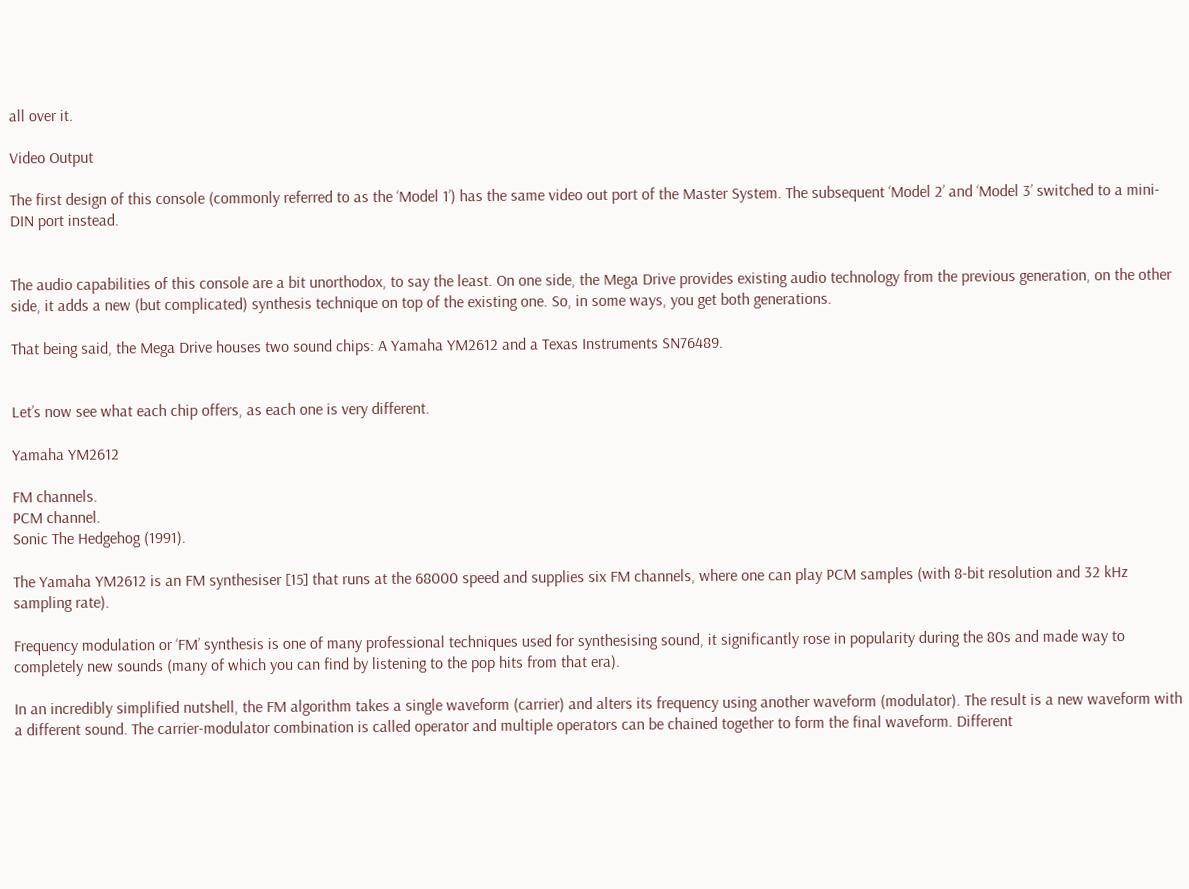all over it.

Video Output

The first design of this console (commonly referred to as the ‘Model 1’) has the same video out port of the Master System. The subsequent ‘Model 2’ and ‘Model 3’ switched to a mini-DIN port instead.


The audio capabilities of this console are a bit unorthodox, to say the least. On one side, the Mega Drive provides existing audio technology from the previous generation, on the other side, it adds a new (but complicated) synthesis technique on top of the existing one. So, in some ways, you get both generations.

That being said, the Mega Drive houses two sound chips: A Yamaha YM2612 and a Texas Instruments SN76489.


Let’s now see what each chip offers, as each one is very different.

Yamaha YM2612

FM channels.
PCM channel.
Sonic The Hedgehog (1991).

The Yamaha YM2612 is an FM synthesiser [15] that runs at the 68000 speed and supplies six FM channels, where one can play PCM samples (with 8-bit resolution and 32 kHz sampling rate).

Frequency modulation or ‘FM’ synthesis is one of many professional techniques used for synthesising sound, it significantly rose in popularity during the 80s and made way to completely new sounds (many of which you can find by listening to the pop hits from that era).

In an incredibly simplified nutshell, the FM algorithm takes a single waveform (carrier) and alters its frequency using another waveform (modulator). The result is a new waveform with a different sound. The carrier-modulator combination is called operator and multiple operators can be chained together to form the final waveform. Different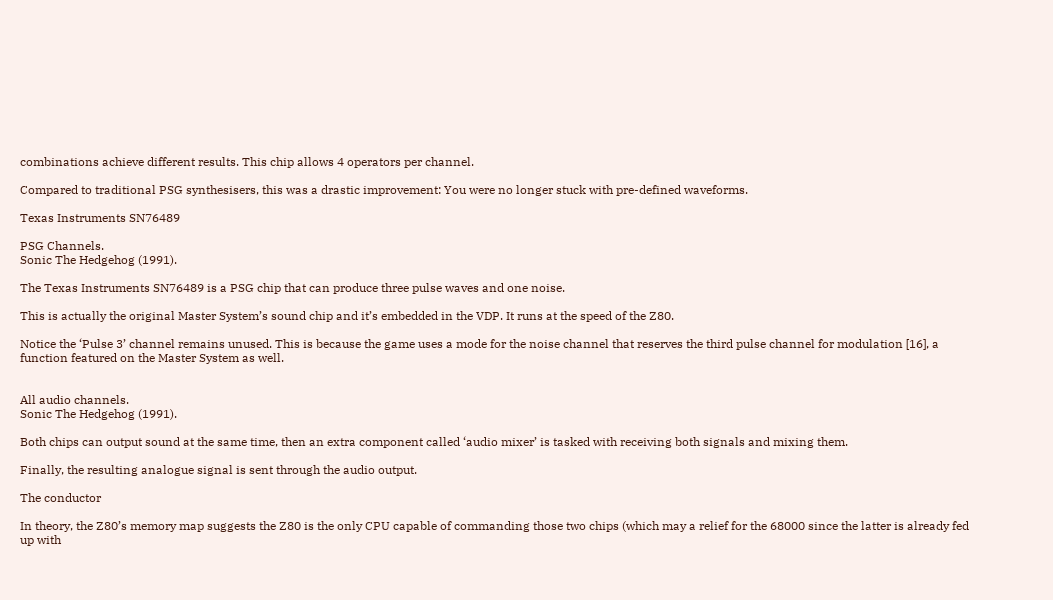combinations achieve different results. This chip allows 4 operators per channel.

Compared to traditional PSG synthesisers, this was a drastic improvement: You were no longer stuck with pre-defined waveforms.

Texas Instruments SN76489

PSG Channels.
Sonic The Hedgehog (1991).

The Texas Instruments SN76489 is a PSG chip that can produce three pulse waves and one noise.

This is actually the original Master System’s sound chip and it’s embedded in the VDP. It runs at the speed of the Z80.

Notice the ‘Pulse 3’ channel remains unused. This is because the game uses a mode for the noise channel that reserves the third pulse channel for modulation [16], a function featured on the Master System as well.


All audio channels.
Sonic The Hedgehog (1991).

Both chips can output sound at the same time, then an extra component called ‘audio mixer’ is tasked with receiving both signals and mixing them.

Finally, the resulting analogue signal is sent through the audio output.

The conductor

In theory, the Z80’s memory map suggests the Z80 is the only CPU capable of commanding those two chips (which may a relief for the 68000 since the latter is already fed up with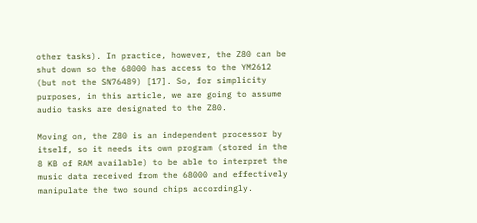other tasks). In practice, however, the Z80 can be shut down so the 68000 has access to the YM2612 (but not the SN76489) [17]. So, for simplicity purposes, in this article, we are going to assume audio tasks are designated to the Z80.

Moving on, the Z80 is an independent processor by itself, so it needs its own program (stored in the 8 KB of RAM available) to be able to interpret the music data received from the 68000 and effectively manipulate the two sound chips accordingly.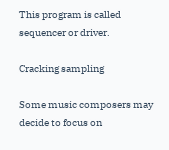This program is called sequencer or driver.

Cracking sampling

Some music composers may decide to focus on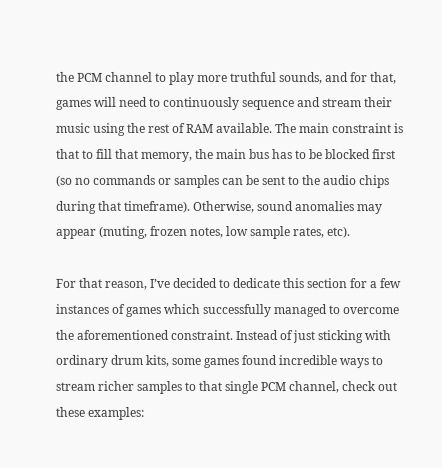the PCM channel to play more truthful sounds, and for that, games will need to continuously sequence and stream their music using the rest of RAM available. The main constraint is that to fill that memory, the main bus has to be blocked first (so no commands or samples can be sent to the audio chips during that timeframe). Otherwise, sound anomalies may appear (muting, frozen notes, low sample rates, etc).

For that reason, I’ve decided to dedicate this section for a few instances of games which successfully managed to overcome the aforementioned constraint. Instead of just sticking with ordinary drum kits, some games found incredible ways to stream richer samples to that single PCM channel, check out these examples: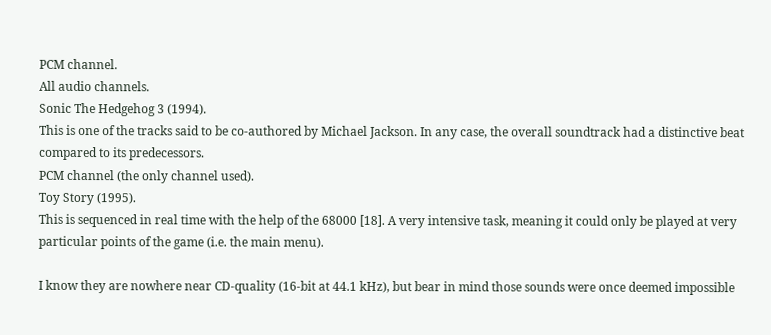PCM channel.
All audio channels.
Sonic The Hedgehog 3 (1994).
This is one of the tracks said to be co-authored by Michael Jackson. In any case, the overall soundtrack had a distinctive beat compared to its predecessors.
PCM channel (the only channel used).
Toy Story (1995).
This is sequenced in real time with the help of the 68000 [18]. A very intensive task, meaning it could only be played at very particular points of the game (i.e. the main menu).

I know they are nowhere near CD-quality (16-bit at 44.1 kHz), but bear in mind those sounds were once deemed impossible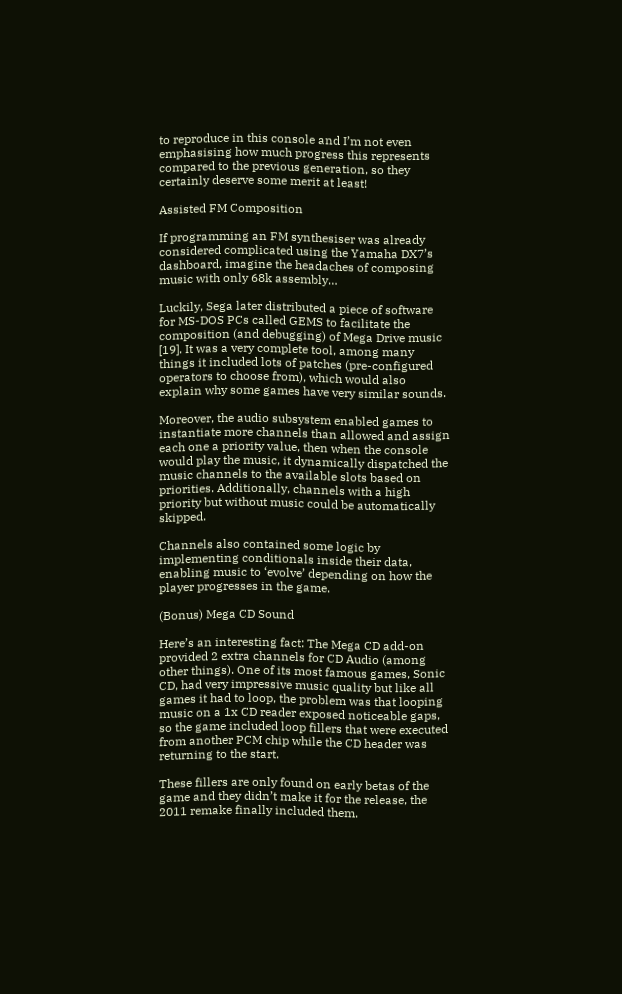to reproduce in this console and I’m not even emphasising how much progress this represents compared to the previous generation, so they certainly deserve some merit at least!

Assisted FM Composition

If programming an FM synthesiser was already considered complicated using the Yamaha DX7’s dashboard, imagine the headaches of composing music with only 68k assembly…

Luckily, Sega later distributed a piece of software for MS-DOS PCs called GEMS to facilitate the composition (and debugging) of Mega Drive music [19]. It was a very complete tool, among many things it included lots of patches (pre-configured operators to choose from), which would also explain why some games have very similar sounds.

Moreover, the audio subsystem enabled games to instantiate more channels than allowed and assign each one a priority value, then when the console would play the music, it dynamically dispatched the music channels to the available slots based on priorities. Additionally, channels with a high priority but without music could be automatically skipped.

Channels also contained some logic by implementing conditionals inside their data, enabling music to ‘evolve’ depending on how the player progresses in the game.

(Bonus) Mega CD Sound

Here’s an interesting fact: The Mega CD add-on provided 2 extra channels for CD Audio (among other things). One of its most famous games, Sonic CD, had very impressive music quality but like all games it had to loop, the problem was that looping music on a 1x CD reader exposed noticeable gaps, so the game included loop fillers that were executed from another PCM chip while the CD header was returning to the start.

These fillers are only found on early betas of the game and they didn’t make it for the release, the 2011 remake finally included them.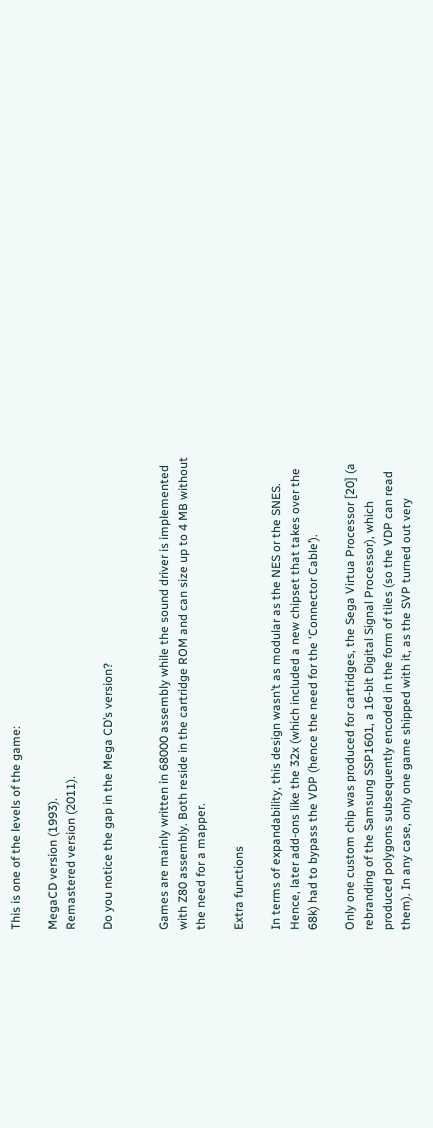This is one of the levels of the game:

MegaCD version (1993).
Remastered version (2011).

Do you notice the gap in the Mega CD’s version?


Games are mainly written in 68000 assembly while the sound driver is implemented with Z80 assembly. Both reside in the cartridge ROM and can size up to 4 MB without the need for a mapper.

Extra functions

In terms of expandability, this design wasn’t as modular as the NES or the SNES. Hence, later add-ons like the 32x (which included a new chipset that takes over the 68k) had to bypass the VDP (hence the need for the ‘Connector Cable’).

Only one custom chip was produced for cartridges, the Sega Virtua Processor [20] (a rebranding of the Samsung SSP1601, a 16-bit Digital Signal Processor), which produced polygons subsequently encoded in the form of tiles (so the VDP can read them). In any case, only one game shipped with it, as the SVP turned out very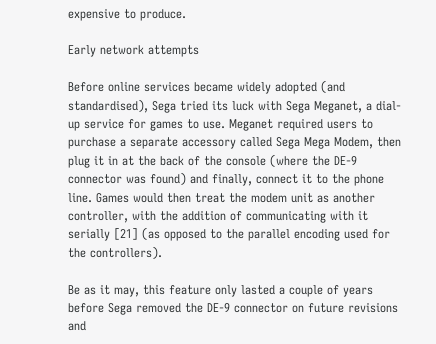expensive to produce.

Early network attempts

Before online services became widely adopted (and standardised), Sega tried its luck with Sega Meganet, a dial-up service for games to use. Meganet required users to purchase a separate accessory called Sega Mega Modem, then plug it in at the back of the console (where the DE-9 connector was found) and finally, connect it to the phone line. Games would then treat the modem unit as another controller, with the addition of communicating with it serially [21] (as opposed to the parallel encoding used for the controllers).

Be as it may, this feature only lasted a couple of years before Sega removed the DE-9 connector on future revisions and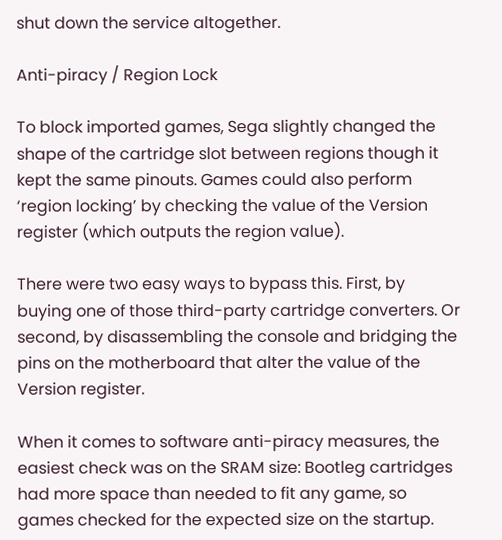shut down the service altogether.

Anti-piracy / Region Lock

To block imported games, Sega slightly changed the shape of the cartridge slot between regions though it kept the same pinouts. Games could also perform ‘region locking’ by checking the value of the Version register (which outputs the region value).

There were two easy ways to bypass this. First, by buying one of those third-party cartridge converters. Or second, by disassembling the console and bridging the pins on the motherboard that alter the value of the Version register.

When it comes to software anti-piracy measures, the easiest check was on the SRAM size: Bootleg cartridges had more space than needed to fit any game, so games checked for the expected size on the startup.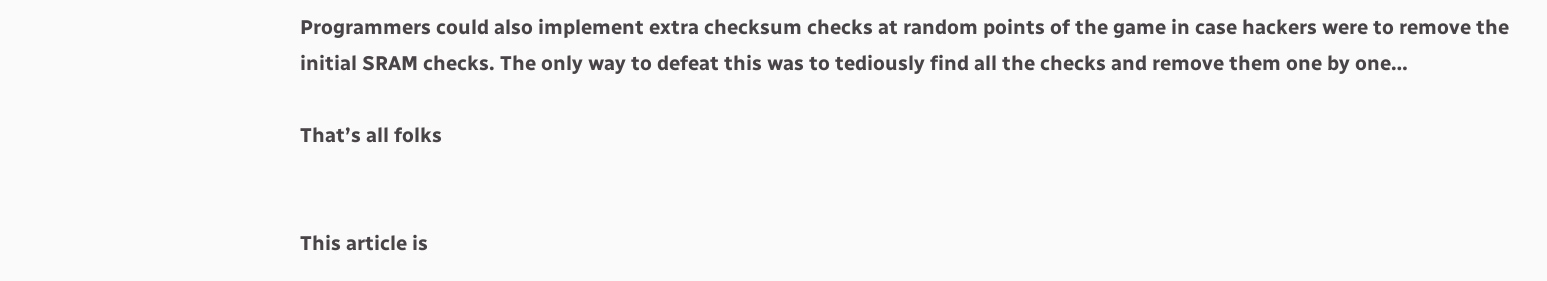Programmers could also implement extra checksum checks at random points of the game in case hackers were to remove the initial SRAM checks. The only way to defeat this was to tediously find all the checks and remove them one by one…

That’s all folks


This article is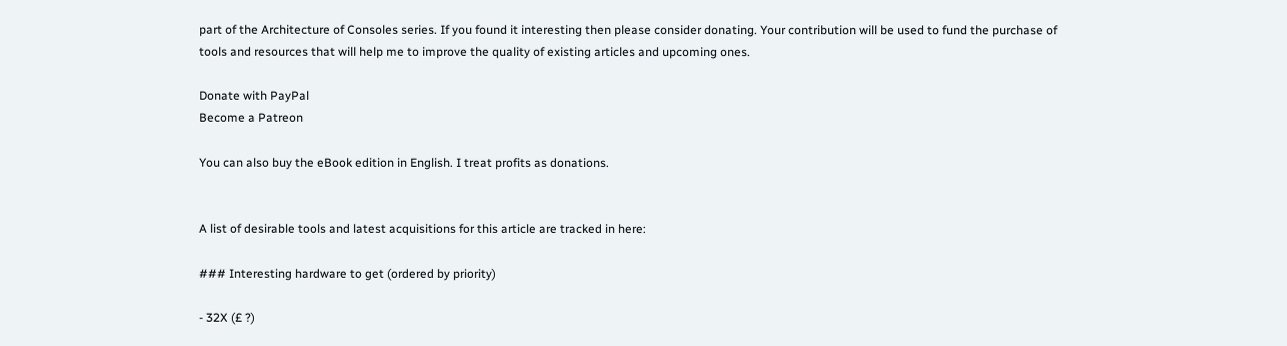part of the Architecture of Consoles series. If you found it interesting then please consider donating. Your contribution will be used to fund the purchase of tools and resources that will help me to improve the quality of existing articles and upcoming ones.

Donate with PayPal
Become a Patreon

You can also buy the eBook edition in English. I treat profits as donations.


A list of desirable tools and latest acquisitions for this article are tracked in here:

### Interesting hardware to get (ordered by priority)

- 32X (£ ?)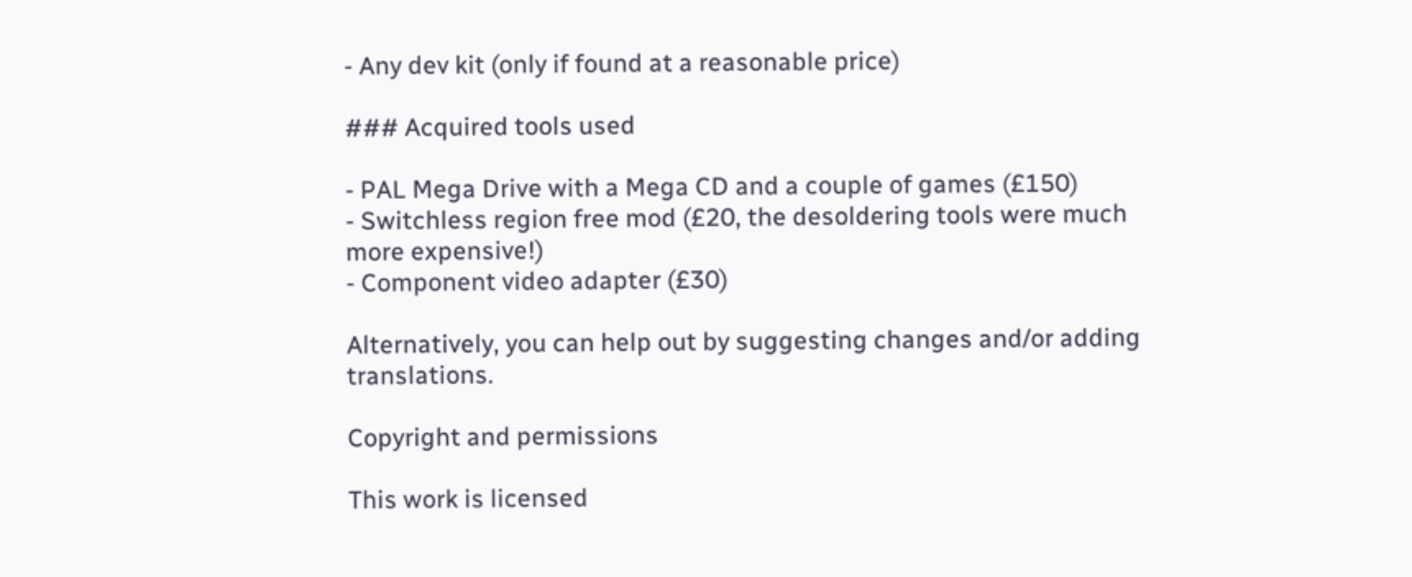- Any dev kit (only if found at a reasonable price)

### Acquired tools used

- PAL Mega Drive with a Mega CD and a couple of games (£150)
- Switchless region free mod (£20, the desoldering tools were much more expensive!)
- Component video adapter (£30)

Alternatively, you can help out by suggesting changes and/or adding translations.

Copyright and permissions

This work is licensed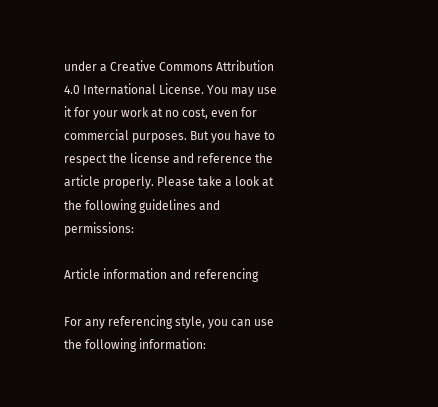under a Creative Commons Attribution 4.0 International License. You may use it for your work at no cost, even for commercial purposes. But you have to respect the license and reference the article properly. Please take a look at the following guidelines and permissions:

Article information and referencing

For any referencing style, you can use the following information: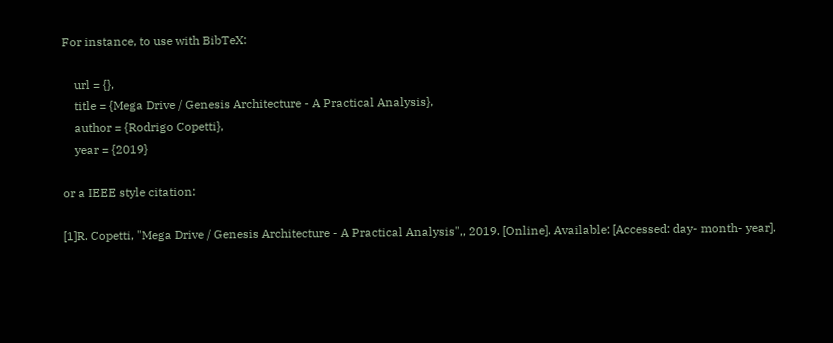For instance, to use with BibTeX:

    url = {},
    title = {Mega Drive / Genesis Architecture - A Practical Analysis},
    author = {Rodrigo Copetti},
    year = {2019}

or a IEEE style citation:

[1]R. Copetti, "Mega Drive / Genesis Architecture - A Practical Analysis",, 2019. [Online]. Available: [Accessed: day- month- year].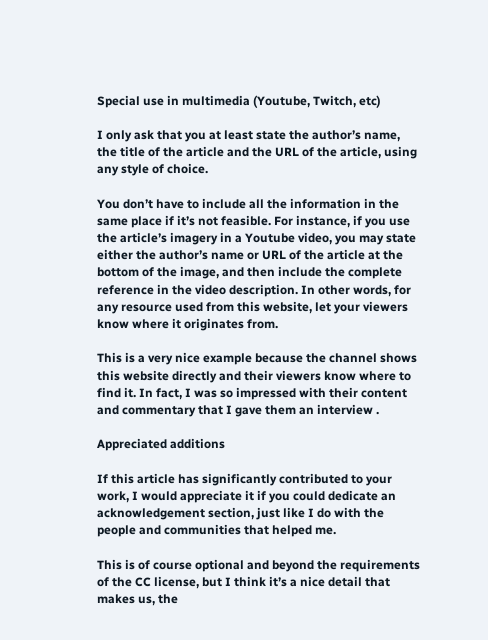Special use in multimedia (Youtube, Twitch, etc)

I only ask that you at least state the author’s name, the title of the article and the URL of the article, using any style of choice.

You don’t have to include all the information in the same place if it’s not feasible. For instance, if you use the article’s imagery in a Youtube video, you may state either the author’s name or URL of the article at the bottom of the image, and then include the complete reference in the video description. In other words, for any resource used from this website, let your viewers know where it originates from.

This is a very nice example because the channel shows this website directly and their viewers know where to find it. In fact, I was so impressed with their content and commentary that I gave them an interview .

Appreciated additions

If this article has significantly contributed to your work, I would appreciate it if you could dedicate an acknowledgement section, just like I do with the people and communities that helped me.

This is of course optional and beyond the requirements of the CC license, but I think it’s a nice detail that makes us, the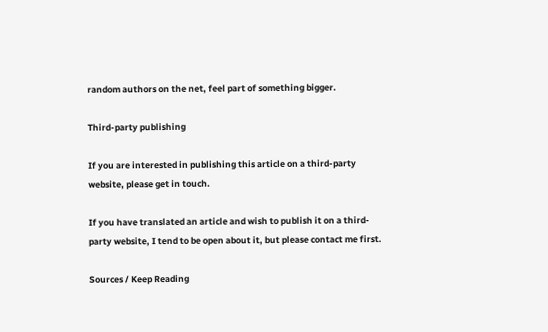random authors on the net, feel part of something bigger.

Third-party publishing

If you are interested in publishing this article on a third-party website, please get in touch.

If you have translated an article and wish to publish it on a third-party website, I tend to be open about it, but please contact me first.

Sources / Keep Reading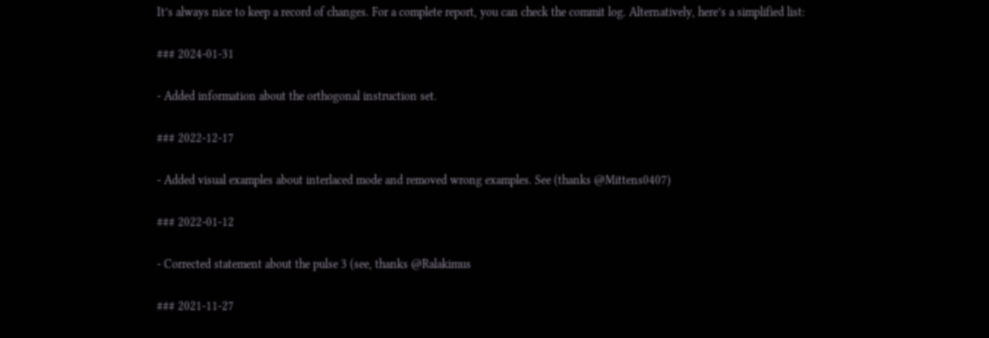It’s always nice to keep a record of changes. For a complete report, you can check the commit log. Alternatively, here’s a simplified list:

### 2024-01-31

- Added information about the orthogonal instruction set.

### 2022-12-17

- Added visual examples about interlaced mode and removed wrong examples. See (thanks @Mittens0407)

### 2022-01-12

- Corrected statement about the pulse 3 (see, thanks @Ralakimus

### 2021-11-27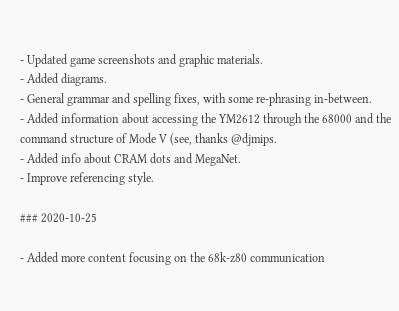- Updated game screenshots and graphic materials.
- Added diagrams.
- General grammar and spelling fixes, with some re-phrasing in-between.
- Added information about accessing the YM2612 through the 68000 and the command structure of Mode V (see, thanks @djmips.
- Added info about CRAM dots and MegaNet.
- Improve referencing style.

### 2020-10-25

- Added more content focusing on the 68k-z80 communication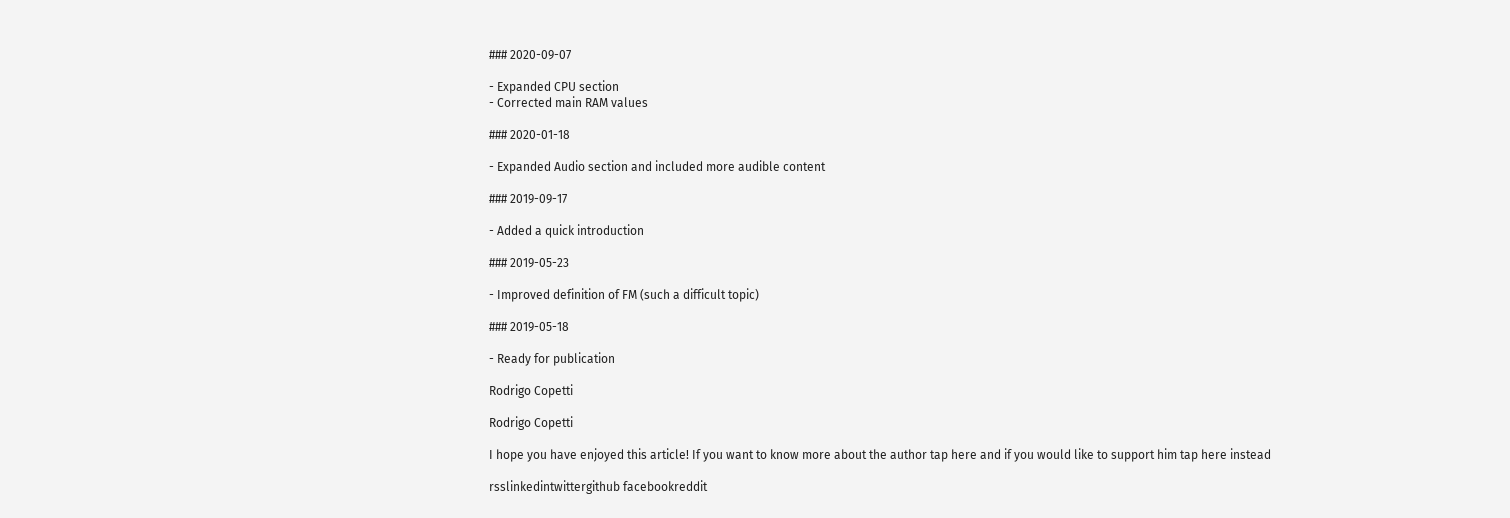### 2020-09-07

- Expanded CPU section
- Corrected main RAM values

### 2020-01-18

- Expanded Audio section and included more audible content

### 2019-09-17

- Added a quick introduction

### 2019-05-23

- Improved definition of FM (such a difficult topic)

### 2019-05-18

- Ready for publication

Rodrigo Copetti

Rodrigo Copetti

I hope you have enjoyed this article! If you want to know more about the author tap here and if you would like to support him tap here instead

rsslinkedintwittergithub facebookreddit